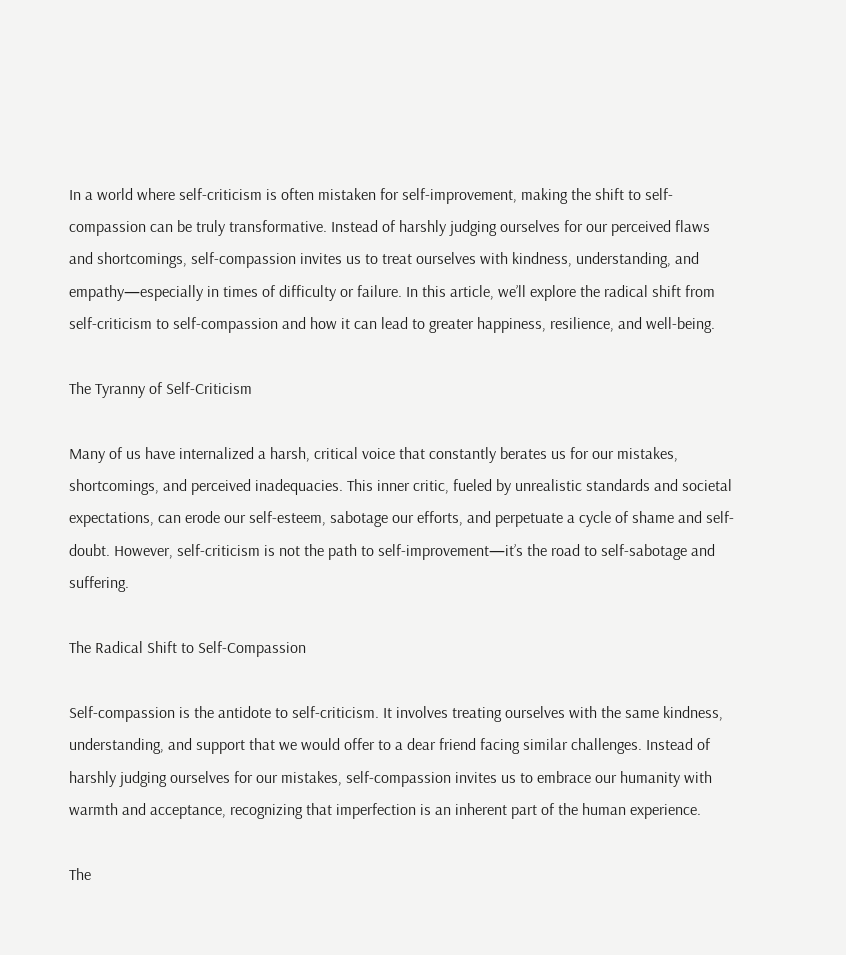In a world where self-criticism is often mistaken for self-improvement, making the shift to self-compassion can be truly transformative. Instead of harshly judging ourselves for our perceived flaws and shortcomings, self-compassion invites us to treat ourselves with kindness, understanding, and empathy—especially in times of difficulty or failure. In this article, we’ll explore the radical shift from self-criticism to self-compassion and how it can lead to greater happiness, resilience, and well-being.

The Tyranny of Self-Criticism

Many of us have internalized a harsh, critical voice that constantly berates us for our mistakes, shortcomings, and perceived inadequacies. This inner critic, fueled by unrealistic standards and societal expectations, can erode our self-esteem, sabotage our efforts, and perpetuate a cycle of shame and self-doubt. However, self-criticism is not the path to self-improvement—it’s the road to self-sabotage and suffering.

The Radical Shift to Self-Compassion

Self-compassion is the antidote to self-criticism. It involves treating ourselves with the same kindness, understanding, and support that we would offer to a dear friend facing similar challenges. Instead of harshly judging ourselves for our mistakes, self-compassion invites us to embrace our humanity with warmth and acceptance, recognizing that imperfection is an inherent part of the human experience.

The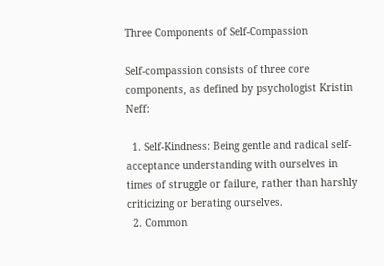Three Components of Self-Compassion

Self-compassion consists of three core components, as defined by psychologist Kristin Neff:

  1. Self-Kindness: Being gentle and radical self-acceptance understanding with ourselves in times of struggle or failure, rather than harshly criticizing or berating ourselves.
  2. Common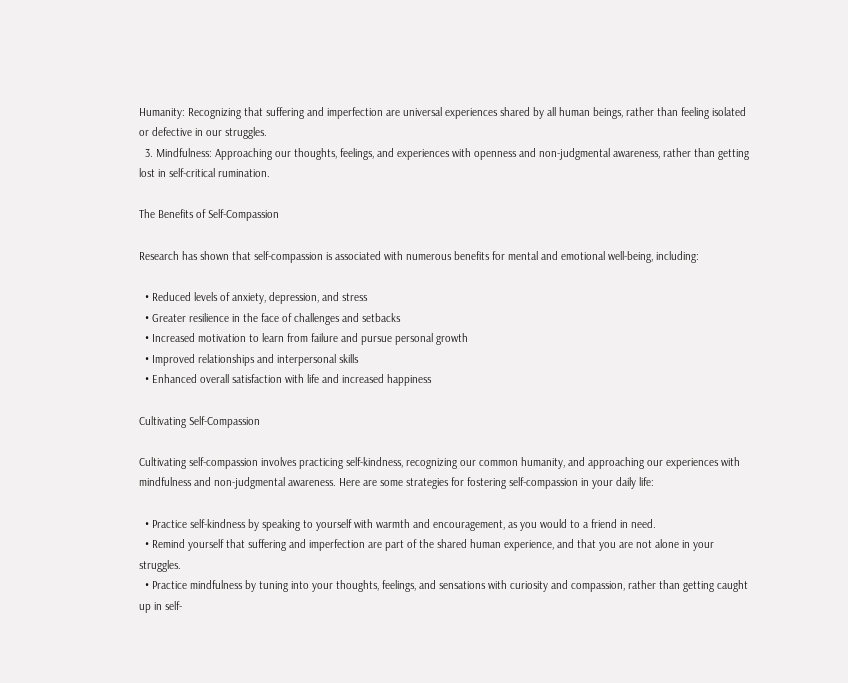Humanity: Recognizing that suffering and imperfection are universal experiences shared by all human beings, rather than feeling isolated or defective in our struggles.
  3. Mindfulness: Approaching our thoughts, feelings, and experiences with openness and non-judgmental awareness, rather than getting lost in self-critical rumination.

The Benefits of Self-Compassion

Research has shown that self-compassion is associated with numerous benefits for mental and emotional well-being, including:

  • Reduced levels of anxiety, depression, and stress
  • Greater resilience in the face of challenges and setbacks
  • Increased motivation to learn from failure and pursue personal growth
  • Improved relationships and interpersonal skills
  • Enhanced overall satisfaction with life and increased happiness

Cultivating Self-Compassion

Cultivating self-compassion involves practicing self-kindness, recognizing our common humanity, and approaching our experiences with mindfulness and non-judgmental awareness. Here are some strategies for fostering self-compassion in your daily life:

  • Practice self-kindness by speaking to yourself with warmth and encouragement, as you would to a friend in need.
  • Remind yourself that suffering and imperfection are part of the shared human experience, and that you are not alone in your struggles.
  • Practice mindfulness by tuning into your thoughts, feelings, and sensations with curiosity and compassion, rather than getting caught up in self-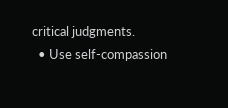critical judgments.
  • Use self-compassion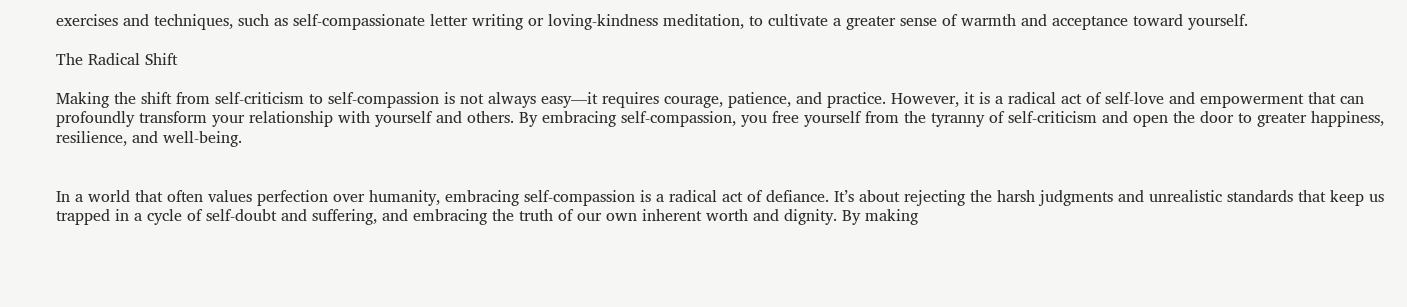exercises and techniques, such as self-compassionate letter writing or loving-kindness meditation, to cultivate a greater sense of warmth and acceptance toward yourself.

The Radical Shift

Making the shift from self-criticism to self-compassion is not always easy—it requires courage, patience, and practice. However, it is a radical act of self-love and empowerment that can profoundly transform your relationship with yourself and others. By embracing self-compassion, you free yourself from the tyranny of self-criticism and open the door to greater happiness, resilience, and well-being.


In a world that often values perfection over humanity, embracing self-compassion is a radical act of defiance. It’s about rejecting the harsh judgments and unrealistic standards that keep us trapped in a cycle of self-doubt and suffering, and embracing the truth of our own inherent worth and dignity. By making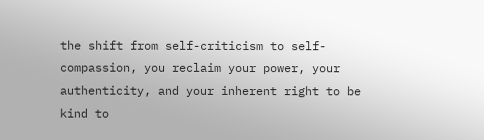the shift from self-criticism to self-compassion, you reclaim your power, your authenticity, and your inherent right to be kind to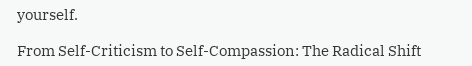yourself.

From Self-Criticism to Self-Compassion: The Radical Shift